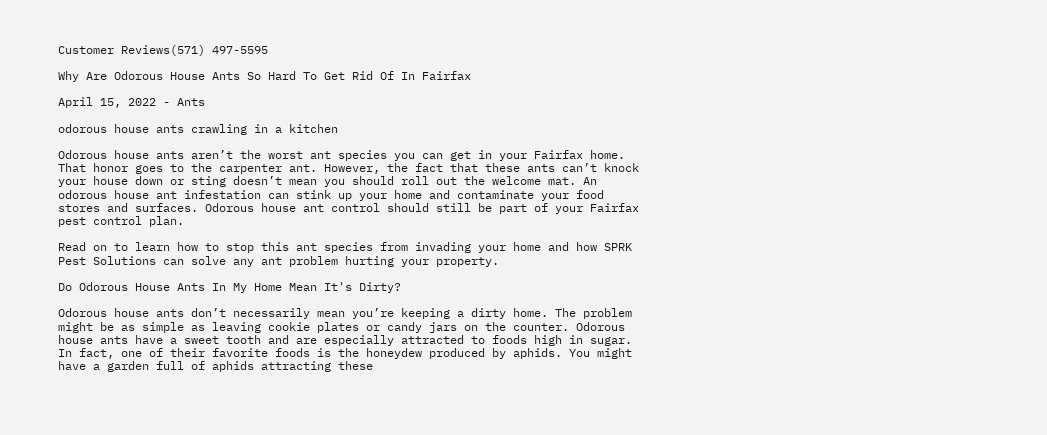Customer Reviews(571) 497-5595

Why Are Odorous House Ants So Hard To Get Rid Of In Fairfax

April 15, 2022 - Ants

odorous house ants crawling in a kitchen

Odorous house ants aren’t the worst ant species you can get in your Fairfax home. That honor goes to the carpenter ant. However, the fact that these ants can’t knock your house down or sting doesn’t mean you should roll out the welcome mat. An odorous house ant infestation can stink up your home and contaminate your food stores and surfaces. Odorous house ant control should still be part of your Fairfax pest control plan.

Read on to learn how to stop this ant species from invading your home and how SPRK Pest Solutions can solve any ant problem hurting your property.

Do Odorous House Ants In My Home Mean It's Dirty?

Odorous house ants don’t necessarily mean you’re keeping a dirty home. The problem might be as simple as leaving cookie plates or candy jars on the counter. Odorous house ants have a sweet tooth and are especially attracted to foods high in sugar. In fact, one of their favorite foods is the honeydew produced by aphids. You might have a garden full of aphids attracting these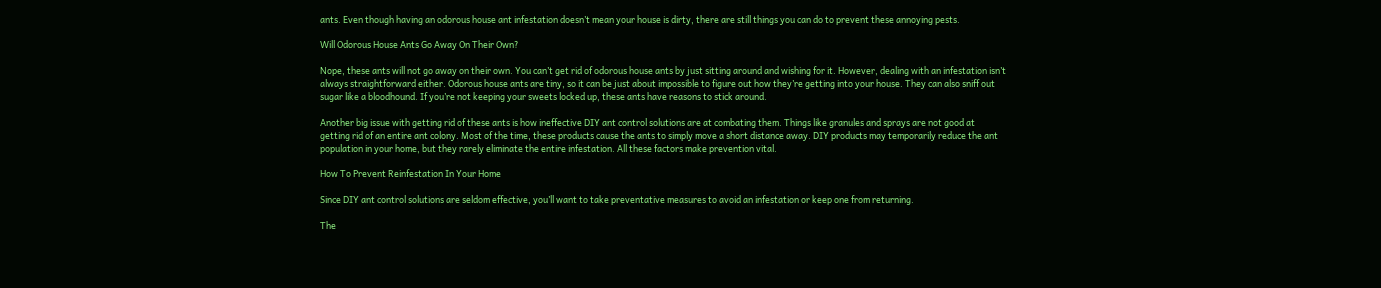ants. Even though having an odorous house ant infestation doesn’t mean your house is dirty, there are still things you can do to prevent these annoying pests.

Will Odorous House Ants Go Away On Their Own?

Nope, these ants will not go away on their own. You can’t get rid of odorous house ants by just sitting around and wishing for it. However, dealing with an infestation isn’t always straightforward either. Odorous house ants are tiny, so it can be just about impossible to figure out how they’re getting into your house. They can also sniff out sugar like a bloodhound. If you’re not keeping your sweets locked up, these ants have reasons to stick around.

Another big issue with getting rid of these ants is how ineffective DIY ant control solutions are at combating them. Things like granules and sprays are not good at getting rid of an entire ant colony. Most of the time, these products cause the ants to simply move a short distance away. DIY products may temporarily reduce the ant population in your home, but they rarely eliminate the entire infestation. All these factors make prevention vital.

How To Prevent Reinfestation In Your Home

Since DIY ant control solutions are seldom effective, you’ll want to take preventative measures to avoid an infestation or keep one from returning.

The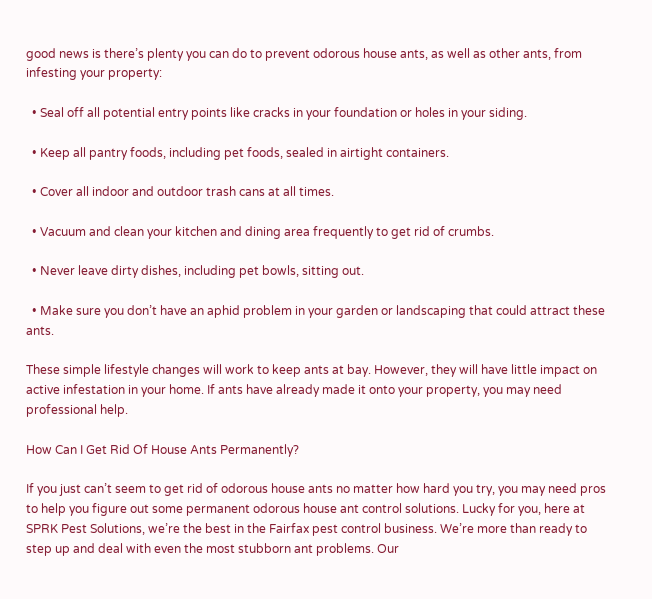good news is there’s plenty you can do to prevent odorous house ants, as well as other ants, from infesting your property:

  • Seal off all potential entry points like cracks in your foundation or holes in your siding.

  • Keep all pantry foods, including pet foods, sealed in airtight containers.

  • Cover all indoor and outdoor trash cans at all times.

  • Vacuum and clean your kitchen and dining area frequently to get rid of crumbs.

  • Never leave dirty dishes, including pet bowls, sitting out.

  • Make sure you don’t have an aphid problem in your garden or landscaping that could attract these ants.

These simple lifestyle changes will work to keep ants at bay. However, they will have little impact on active infestation in your home. If ants have already made it onto your property, you may need professional help.

How Can I Get Rid Of House Ants Permanently?

If you just can’t seem to get rid of odorous house ants no matter how hard you try, you may need pros to help you figure out some permanent odorous house ant control solutions. Lucky for you, here at SPRK Pest Solutions, we’re the best in the Fairfax pest control business. We’re more than ready to step up and deal with even the most stubborn ant problems. Our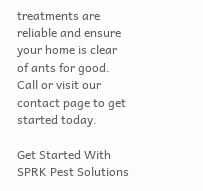treatments are reliable and ensure your home is clear of ants for good. Call or visit our contact page to get started today.

Get Started With SPRK Pest Solutions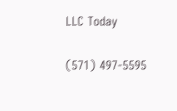LLC Today

(571) 497-5595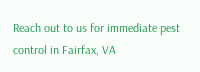Reach out to us for immediate pest control in Fairfax, VA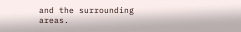and the surrounding areas.